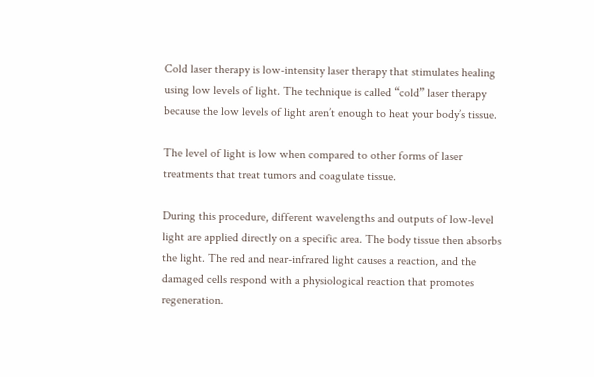Cold laser therapy is low-intensity laser therapy that stimulates healing using low levels of light. The technique is called “cold” laser therapy because the low levels of light aren’t enough to heat your body’s tissue.

The level of light is low when compared to other forms of laser treatments that treat tumors and coagulate tissue.

During this procedure, different wavelengths and outputs of low-level light are applied directly on a specific area. The body tissue then absorbs the light. The red and near-infrared light causes a reaction, and the damaged cells respond with a physiological reaction that promotes regeneration.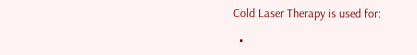Cold Laser Therapy is used for:

  •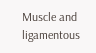Muscle and ligamentous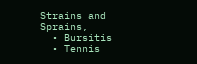Strains and Sprains,
  • Bursitis
  • Tennis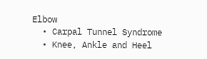Elbow
  • Carpal Tunnel Syndrome
  • Knee, Ankle and Heel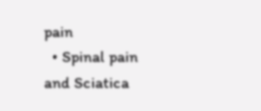pain
  • Spinal pain and Sciatica